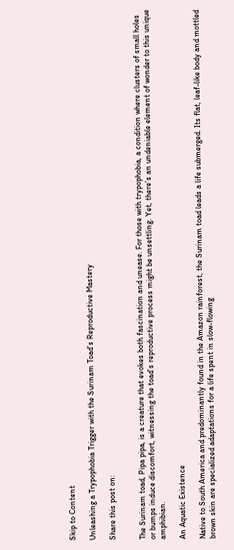Skip to Content

Unleashing a Trypophobia Trigger with the Surinam Toad’s Reproductive Mastery

Share this post on:


The Surinam toad, Pipa pipa, is a creature that evokes both fascination and unease. For those with trypophobia, a condition where clusters of small holes or bumps induce discomfort, witnessing the toad’s reproductive process might be unsettling. Yet, there’s an undeniable element of wonder to this unique amphibian.

An Aquatic Existence

Native to South America and predominantly found in the Amazon rainforest, the Surinam toad leads a life submerged. Its flat, leaf-like body and mottled brown skin are specialized adaptations for a life spent in slow-flowing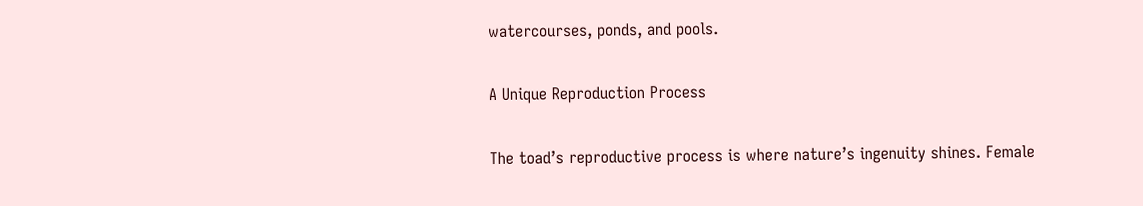watercourses, ponds, and pools.

A Unique Reproduction Process

The toad’s reproductive process is where nature’s ingenuity shines. Female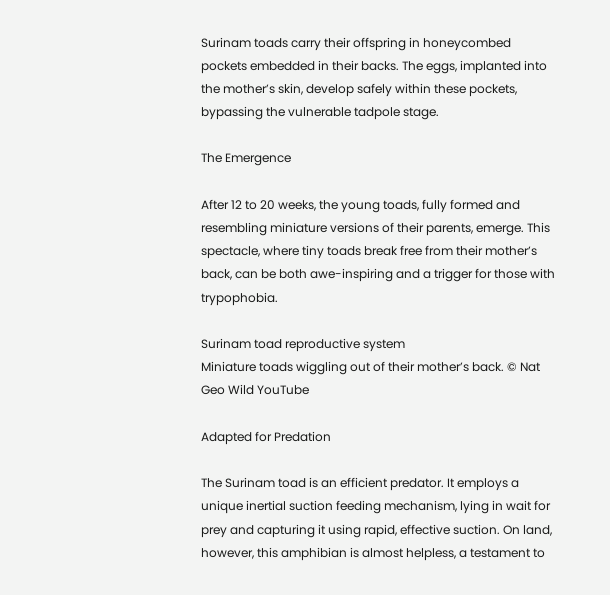Surinam toads carry their offspring in honeycombed pockets embedded in their backs. The eggs, implanted into the mother’s skin, develop safely within these pockets, bypassing the vulnerable tadpole stage.

The Emergence

After 12 to 20 weeks, the young toads, fully formed and resembling miniature versions of their parents, emerge. This spectacle, where tiny toads break free from their mother’s back, can be both awe-inspiring and a trigger for those with trypophobia.

Surinam toad reproductive system
Miniature toads wiggling out of their mother’s back. © Nat Geo Wild YouTube

Adapted for Predation

The Surinam toad is an efficient predator. It employs a unique inertial suction feeding mechanism, lying in wait for prey and capturing it using rapid, effective suction. On land, however, this amphibian is almost helpless, a testament to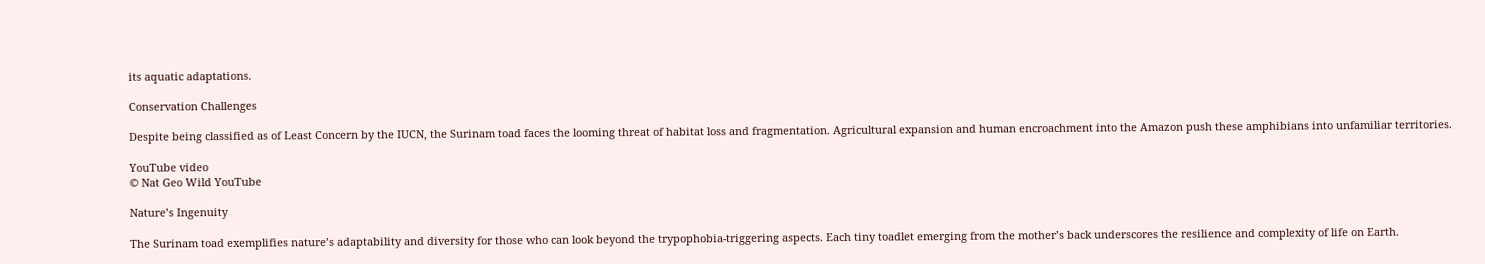its aquatic adaptations.

Conservation Challenges

Despite being classified as of Least Concern by the IUCN, the Surinam toad faces the looming threat of habitat loss and fragmentation. Agricultural expansion and human encroachment into the Amazon push these amphibians into unfamiliar territories.

YouTube video
© Nat Geo Wild YouTube

Nature’s Ingenuity

The Surinam toad exemplifies nature’s adaptability and diversity for those who can look beyond the trypophobia-triggering aspects. Each tiny toadlet emerging from the mother’s back underscores the resilience and complexity of life on Earth.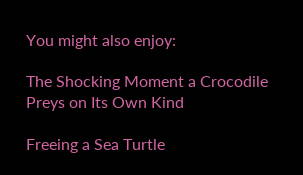You might also enjoy:

The Shocking Moment a Crocodile Preys on Its Own Kind

Freeing a Sea Turtle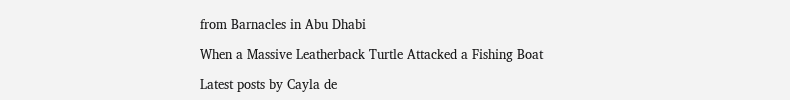from Barnacles in Abu Dhabi

When a Massive Leatherback Turtle Attacked a Fishing Boat

Latest posts by Cayla de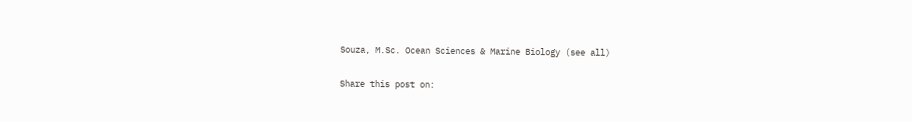Souza, M.Sc. Ocean Sciences & Marine Biology (see all)

Share this post on: